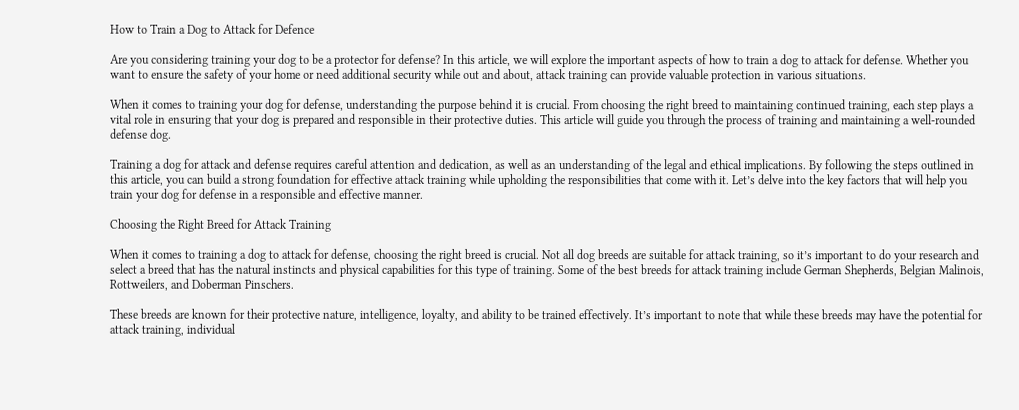How to Train a Dog to Attack for Defence

Are you considering training your dog to be a protector for defense? In this article, we will explore the important aspects of how to train a dog to attack for defense. Whether you want to ensure the safety of your home or need additional security while out and about, attack training can provide valuable protection in various situations.

When it comes to training your dog for defense, understanding the purpose behind it is crucial. From choosing the right breed to maintaining continued training, each step plays a vital role in ensuring that your dog is prepared and responsible in their protective duties. This article will guide you through the process of training and maintaining a well-rounded defense dog.

Training a dog for attack and defense requires careful attention and dedication, as well as an understanding of the legal and ethical implications. By following the steps outlined in this article, you can build a strong foundation for effective attack training while upholding the responsibilities that come with it. Let’s delve into the key factors that will help you train your dog for defense in a responsible and effective manner.

Choosing the Right Breed for Attack Training

When it comes to training a dog to attack for defense, choosing the right breed is crucial. Not all dog breeds are suitable for attack training, so it’s important to do your research and select a breed that has the natural instincts and physical capabilities for this type of training. Some of the best breeds for attack training include German Shepherds, Belgian Malinois, Rottweilers, and Doberman Pinschers.

These breeds are known for their protective nature, intelligence, loyalty, and ability to be trained effectively. It’s important to note that while these breeds may have the potential for attack training, individual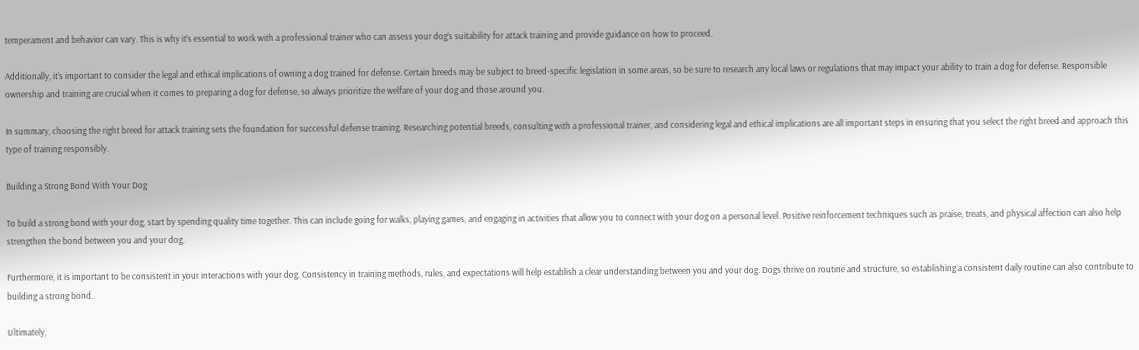temperament and behavior can vary. This is why it’s essential to work with a professional trainer who can assess your dog’s suitability for attack training and provide guidance on how to proceed.

Additionally, it’s important to consider the legal and ethical implications of owning a dog trained for defense. Certain breeds may be subject to breed-specific legislation in some areas, so be sure to research any local laws or regulations that may impact your ability to train a dog for defense. Responsible ownership and training are crucial when it comes to preparing a dog for defense, so always prioritize the welfare of your dog and those around you.

In summary, choosing the right breed for attack training sets the foundation for successful defense training. Researching potential breeds, consulting with a professional trainer, and considering legal and ethical implications are all important steps in ensuring that you select the right breed and approach this type of training responsibly.

Building a Strong Bond With Your Dog

To build a strong bond with your dog, start by spending quality time together. This can include going for walks, playing games, and engaging in activities that allow you to connect with your dog on a personal level. Positive reinforcement techniques such as praise, treats, and physical affection can also help strengthen the bond between you and your dog.

Furthermore, it is important to be consistent in your interactions with your dog. Consistency in training methods, rules, and expectations will help establish a clear understanding between you and your dog. Dogs thrive on routine and structure, so establishing a consistent daily routine can also contribute to building a strong bond.

Ultimately,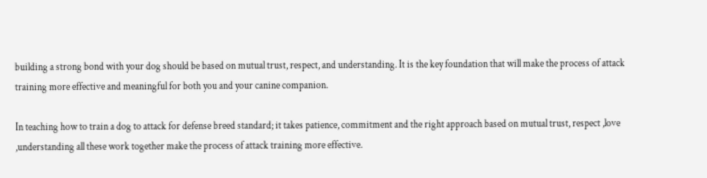building a strong bond with your dog should be based on mutual trust, respect, and understanding. It is the key foundation that will make the process of attack training more effective and meaningful for both you and your canine companion.

In teaching how to train a dog to attack for defense breed standard; it takes patience, commitment and the right approach based on mutual trust, respect ,love ,understanding all these work together make the process of attack training more effective.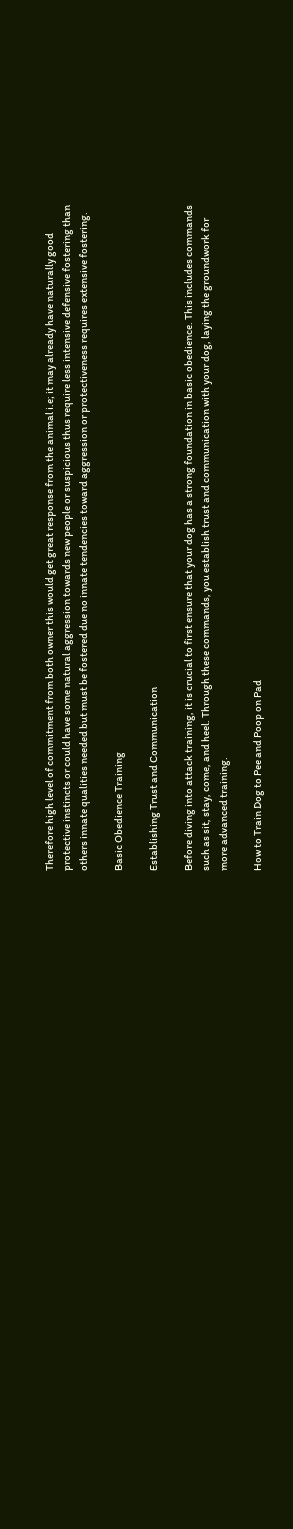Therefore high level of commitment from both owner this would get great response from the animal i.e; it may already have naturally good protective instincts or could have some natural aggression towards new people or suspicious thus require less intensive defensive fostering than others innate qualities needed but must be fostered due no innate tendencies toward aggression or protectiveness requires extensive fostering.

Basic Obedience Training

Establishing Trust and Communication

Before diving into attack training, it is crucial to first ensure that your dog has a strong foundation in basic obedience. This includes commands such as sit, stay, come, and heel. Through these commands, you establish trust and communication with your dog, laying the groundwork for more advanced training.

How to Train Dog to Pee and Poop on Pad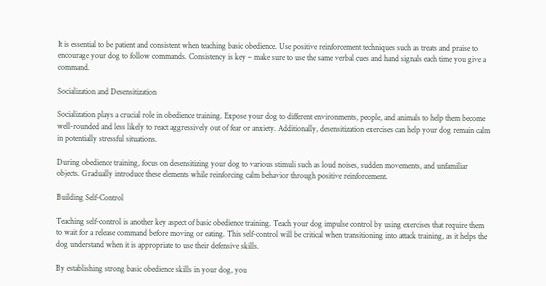It is essential to be patient and consistent when teaching basic obedience. Use positive reinforcement techniques such as treats and praise to encourage your dog to follow commands. Consistency is key – make sure to use the same verbal cues and hand signals each time you give a command.

Socialization and Desensitization

Socialization plays a crucial role in obedience training. Expose your dog to different environments, people, and animals to help them become well-rounded and less likely to react aggressively out of fear or anxiety. Additionally, desensitization exercises can help your dog remain calm in potentially stressful situations.

During obedience training, focus on desensitizing your dog to various stimuli such as loud noises, sudden movements, and unfamiliar objects. Gradually introduce these elements while reinforcing calm behavior through positive reinforcement.

Building Self-Control

Teaching self-control is another key aspect of basic obedience training. Teach your dog impulse control by using exercises that require them to wait for a release command before moving or eating. This self-control will be critical when transitioning into attack training, as it helps the dog understand when it is appropriate to use their defensive skills.

By establishing strong basic obedience skills in your dog, you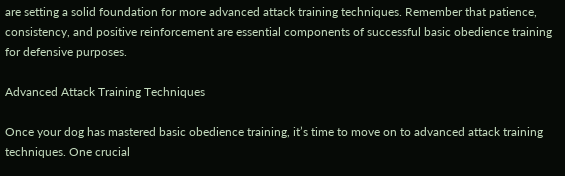are setting a solid foundation for more advanced attack training techniques. Remember that patience, consistency, and positive reinforcement are essential components of successful basic obedience training for defensive purposes.

Advanced Attack Training Techniques

Once your dog has mastered basic obedience training, it’s time to move on to advanced attack training techniques. One crucial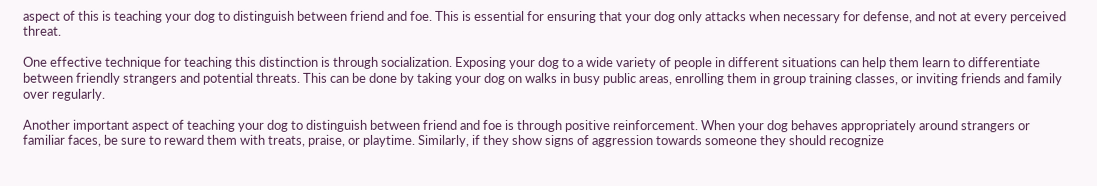aspect of this is teaching your dog to distinguish between friend and foe. This is essential for ensuring that your dog only attacks when necessary for defense, and not at every perceived threat.

One effective technique for teaching this distinction is through socialization. Exposing your dog to a wide variety of people in different situations can help them learn to differentiate between friendly strangers and potential threats. This can be done by taking your dog on walks in busy public areas, enrolling them in group training classes, or inviting friends and family over regularly.

Another important aspect of teaching your dog to distinguish between friend and foe is through positive reinforcement. When your dog behaves appropriately around strangers or familiar faces, be sure to reward them with treats, praise, or playtime. Similarly, if they show signs of aggression towards someone they should recognize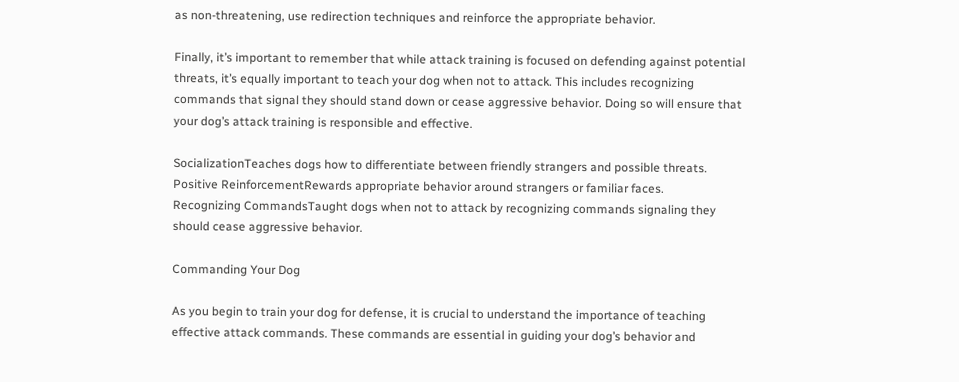as non-threatening, use redirection techniques and reinforce the appropriate behavior.

Finally, it’s important to remember that while attack training is focused on defending against potential threats, it’s equally important to teach your dog when not to attack. This includes recognizing commands that signal they should stand down or cease aggressive behavior. Doing so will ensure that your dog’s attack training is responsible and effective.

SocializationTeaches dogs how to differentiate between friendly strangers and possible threats.
Positive ReinforcementRewards appropriate behavior around strangers or familiar faces.
Recognizing CommandsTaught dogs when not to attack by recognizing commands signaling they should cease aggressive behavior.

Commanding Your Dog

As you begin to train your dog for defense, it is crucial to understand the importance of teaching effective attack commands. These commands are essential in guiding your dog’s behavior and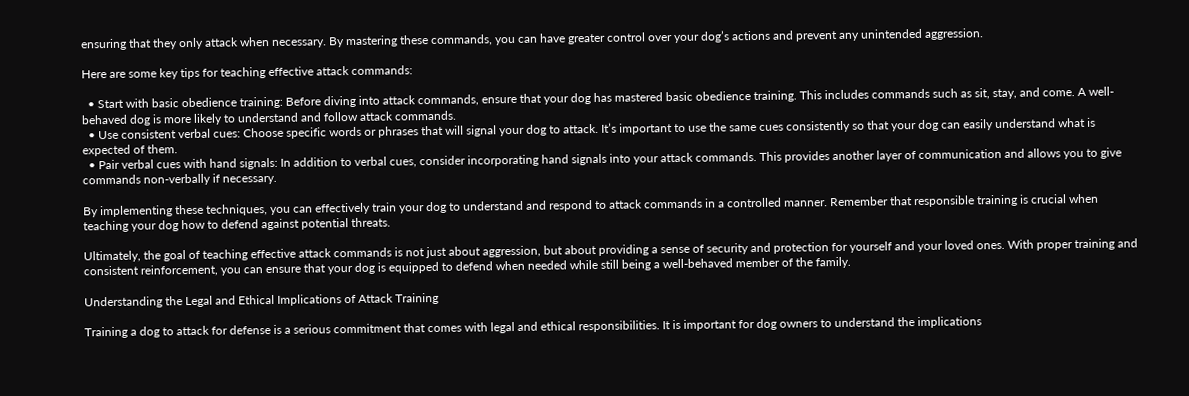ensuring that they only attack when necessary. By mastering these commands, you can have greater control over your dog’s actions and prevent any unintended aggression.

Here are some key tips for teaching effective attack commands:

  • Start with basic obedience training: Before diving into attack commands, ensure that your dog has mastered basic obedience training. This includes commands such as sit, stay, and come. A well-behaved dog is more likely to understand and follow attack commands.
  • Use consistent verbal cues: Choose specific words or phrases that will signal your dog to attack. It’s important to use the same cues consistently so that your dog can easily understand what is expected of them.
  • Pair verbal cues with hand signals: In addition to verbal cues, consider incorporating hand signals into your attack commands. This provides another layer of communication and allows you to give commands non-verbally if necessary.

By implementing these techniques, you can effectively train your dog to understand and respond to attack commands in a controlled manner. Remember that responsible training is crucial when teaching your dog how to defend against potential threats.

Ultimately, the goal of teaching effective attack commands is not just about aggression, but about providing a sense of security and protection for yourself and your loved ones. With proper training and consistent reinforcement, you can ensure that your dog is equipped to defend when needed while still being a well-behaved member of the family.

Understanding the Legal and Ethical Implications of Attack Training

Training a dog to attack for defense is a serious commitment that comes with legal and ethical responsibilities. It is important for dog owners to understand the implications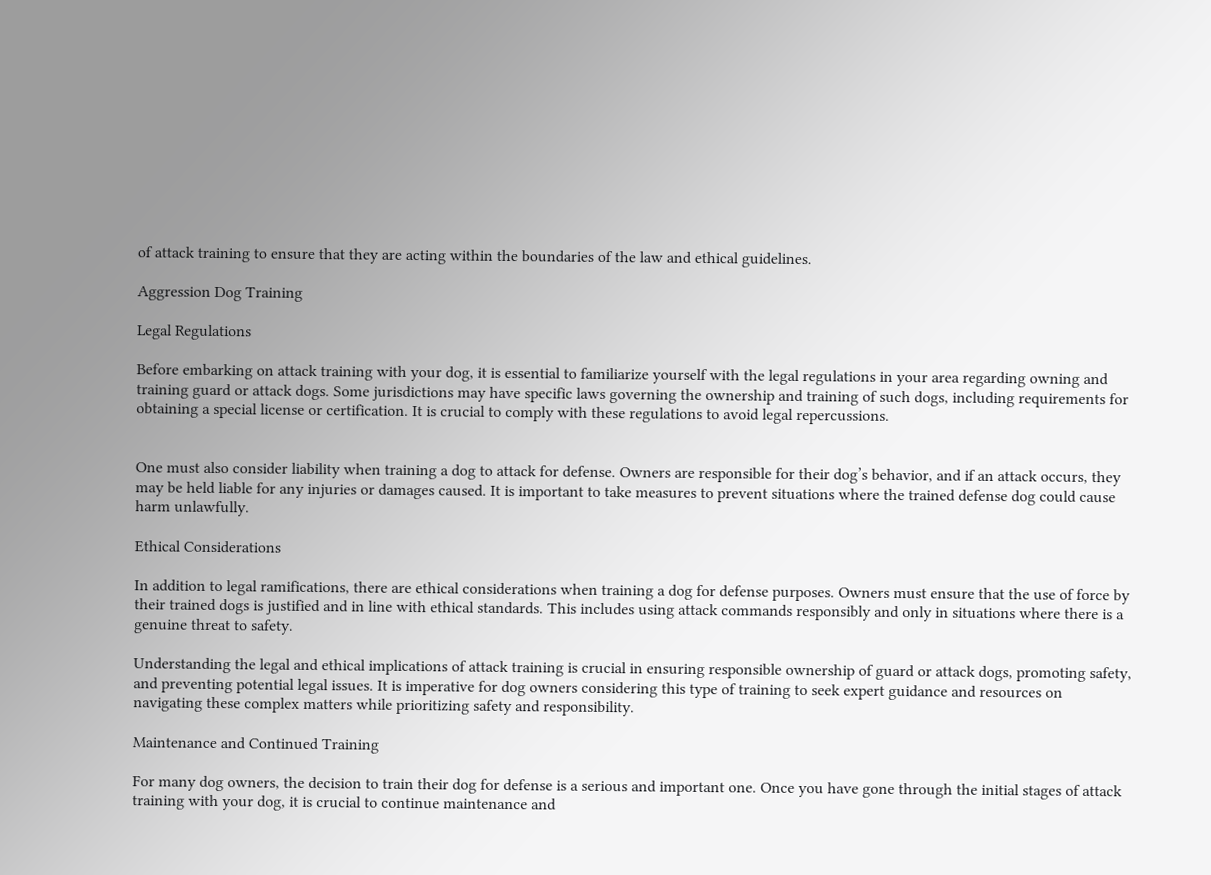of attack training to ensure that they are acting within the boundaries of the law and ethical guidelines.

Aggression Dog Training

Legal Regulations

Before embarking on attack training with your dog, it is essential to familiarize yourself with the legal regulations in your area regarding owning and training guard or attack dogs. Some jurisdictions may have specific laws governing the ownership and training of such dogs, including requirements for obtaining a special license or certification. It is crucial to comply with these regulations to avoid legal repercussions.


One must also consider liability when training a dog to attack for defense. Owners are responsible for their dog’s behavior, and if an attack occurs, they may be held liable for any injuries or damages caused. It is important to take measures to prevent situations where the trained defense dog could cause harm unlawfully.

Ethical Considerations

In addition to legal ramifications, there are ethical considerations when training a dog for defense purposes. Owners must ensure that the use of force by their trained dogs is justified and in line with ethical standards. This includes using attack commands responsibly and only in situations where there is a genuine threat to safety.

Understanding the legal and ethical implications of attack training is crucial in ensuring responsible ownership of guard or attack dogs, promoting safety, and preventing potential legal issues. It is imperative for dog owners considering this type of training to seek expert guidance and resources on navigating these complex matters while prioritizing safety and responsibility.

Maintenance and Continued Training

For many dog owners, the decision to train their dog for defense is a serious and important one. Once you have gone through the initial stages of attack training with your dog, it is crucial to continue maintenance and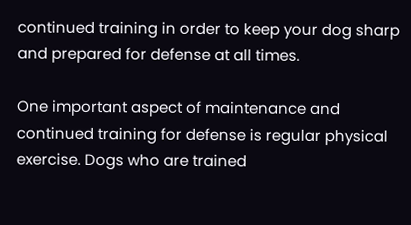continued training in order to keep your dog sharp and prepared for defense at all times.

One important aspect of maintenance and continued training for defense is regular physical exercise. Dogs who are trained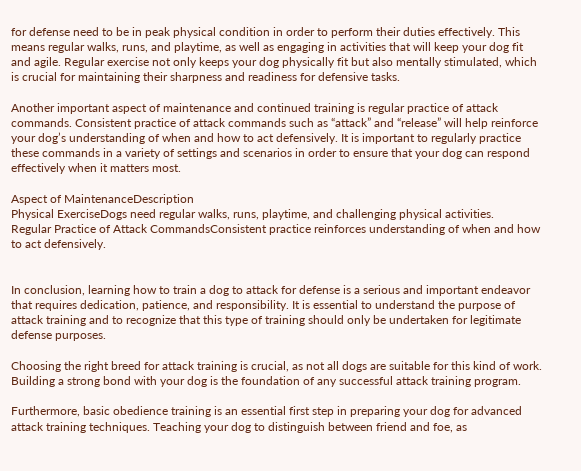for defense need to be in peak physical condition in order to perform their duties effectively. This means regular walks, runs, and playtime, as well as engaging in activities that will keep your dog fit and agile. Regular exercise not only keeps your dog physically fit but also mentally stimulated, which is crucial for maintaining their sharpness and readiness for defensive tasks.

Another important aspect of maintenance and continued training is regular practice of attack commands. Consistent practice of attack commands such as “attack” and “release” will help reinforce your dog’s understanding of when and how to act defensively. It is important to regularly practice these commands in a variety of settings and scenarios in order to ensure that your dog can respond effectively when it matters most.

Aspect of MaintenanceDescription
Physical ExerciseDogs need regular walks, runs, playtime, and challenging physical activities.
Regular Practice of Attack CommandsConsistent practice reinforces understanding of when and how to act defensively.


In conclusion, learning how to train a dog to attack for defense is a serious and important endeavor that requires dedication, patience, and responsibility. It is essential to understand the purpose of attack training and to recognize that this type of training should only be undertaken for legitimate defense purposes.

Choosing the right breed for attack training is crucial, as not all dogs are suitable for this kind of work. Building a strong bond with your dog is the foundation of any successful attack training program.

Furthermore, basic obedience training is an essential first step in preparing your dog for advanced attack training techniques. Teaching your dog to distinguish between friend and foe, as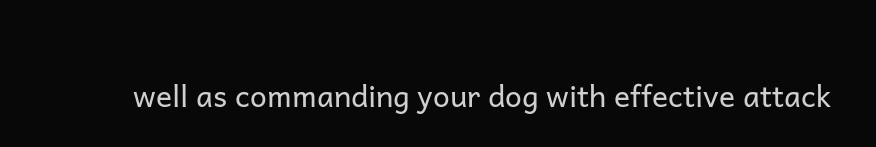well as commanding your dog with effective attack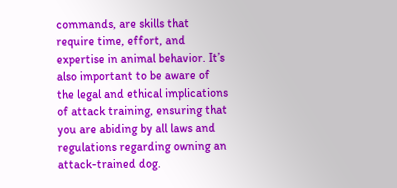commands, are skills that require time, effort, and expertise in animal behavior. It’s also important to be aware of the legal and ethical implications of attack training, ensuring that you are abiding by all laws and regulations regarding owning an attack-trained dog.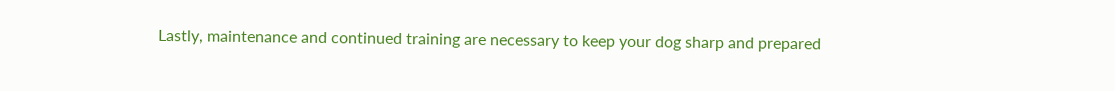Lastly, maintenance and continued training are necessary to keep your dog sharp and prepared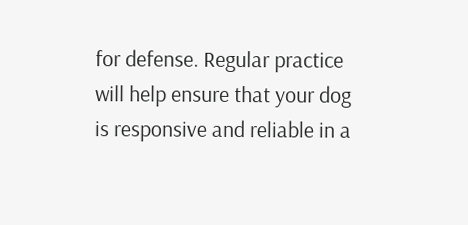for defense. Regular practice will help ensure that your dog is responsive and reliable in a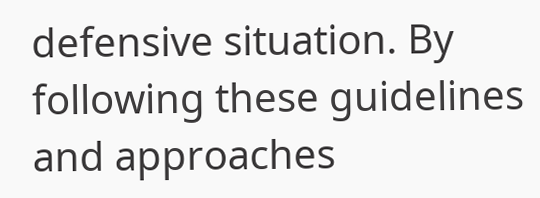defensive situation. By following these guidelines and approaches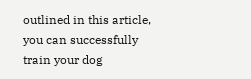outlined in this article, you can successfully train your dog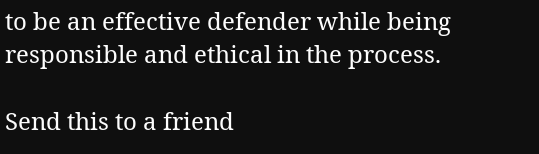to be an effective defender while being responsible and ethical in the process.

Send this to a friend